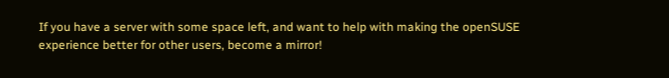If you have a server with some space left, and want to help with making the openSUSE experience better for other users, become a mirror!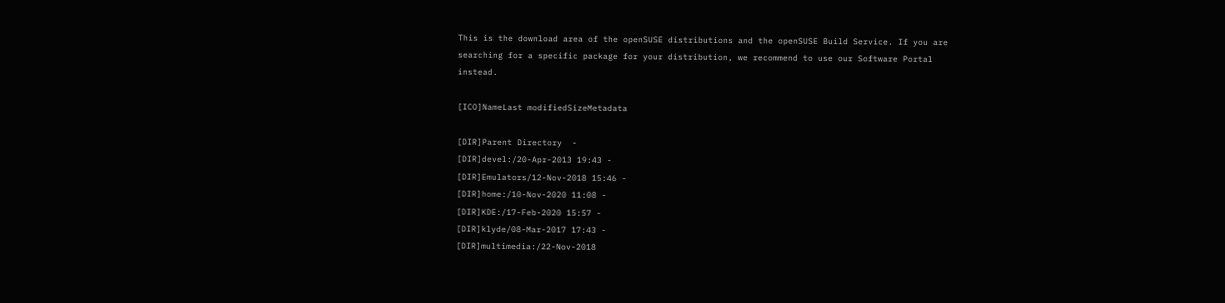This is the download area of the openSUSE distributions and the openSUSE Build Service. If you are searching for a specific package for your distribution, we recommend to use our Software Portal instead.

[ICO]NameLast modifiedSizeMetadata

[DIR]Parent Directory  -
[DIR]devel:/20-Apr-2013 19:43 -
[DIR]Emulators/12-Nov-2018 15:46 -
[DIR]home:/10-Nov-2020 11:08 -
[DIR]KDE:/17-Feb-2020 15:57 -
[DIR]klyde/08-Mar-2017 17:43 -
[DIR]multimedia:/22-Nov-2018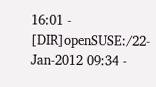16:01 -
[DIR]openSUSE:/22-Jan-2012 09:34 -